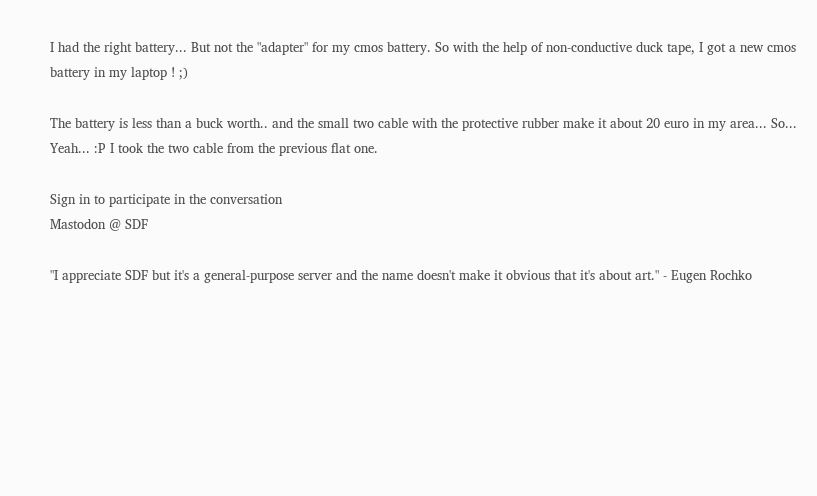I had the right battery... But not the "adapter" for my cmos battery. So with the help of non-conductive duck tape, I got a new cmos battery in my laptop ! ;)

The battery is less than a buck worth.. and the small two cable with the protective rubber make it about 20 euro in my area... So... Yeah... :P I took the two cable from the previous flat one.

Sign in to participate in the conversation
Mastodon @ SDF

"I appreciate SDF but it's a general-purpose server and the name doesn't make it obvious that it's about art." - Eugen Rochko